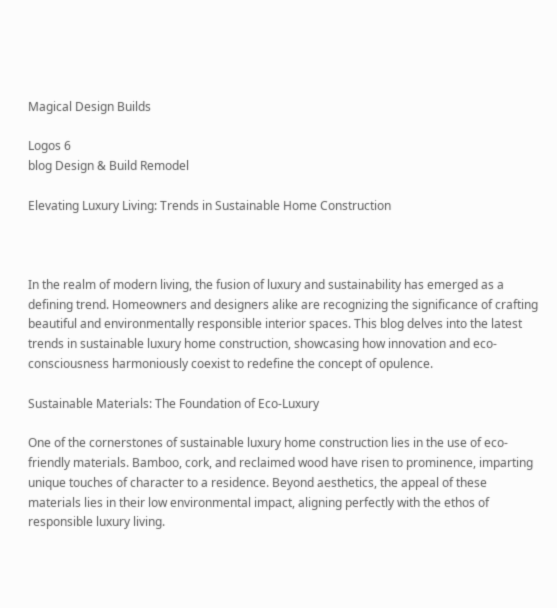Magical Design Builds

Logos 6
blog Design & Build Remodel

Elevating Luxury Living: Trends in Sustainable Home Construction



In the realm of modern living, the fusion of luxury and sustainability has emerged as a defining trend. Homeowners and designers alike are recognizing the significance of crafting beautiful and environmentally responsible interior spaces. This blog delves into the latest trends in sustainable luxury home construction, showcasing how innovation and eco-consciousness harmoniously coexist to redefine the concept of opulence.

Sustainable Materials: The Foundation of Eco-Luxury

One of the cornerstones of sustainable luxury home construction lies in the use of eco-friendly materials. Bamboo, cork, and reclaimed wood have risen to prominence, imparting unique touches of character to a residence. Beyond aesthetics, the appeal of these materials lies in their low environmental impact, aligning perfectly with the ethos of responsible luxury living.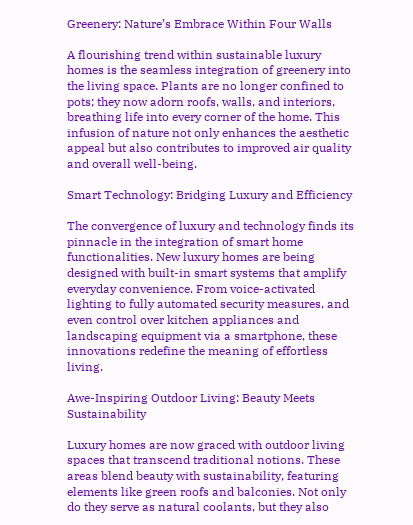Greenery: Nature’s Embrace Within Four Walls

A flourishing trend within sustainable luxury homes is the seamless integration of greenery into the living space. Plants are no longer confined to pots; they now adorn roofs, walls, and interiors, breathing life into every corner of the home. This infusion of nature not only enhances the aesthetic appeal but also contributes to improved air quality and overall well-being.

Smart Technology: Bridging Luxury and Efficiency

The convergence of luxury and technology finds its pinnacle in the integration of smart home functionalities. New luxury homes are being designed with built-in smart systems that amplify everyday convenience. From voice-activated lighting to fully automated security measures, and even control over kitchen appliances and landscaping equipment via a smartphone, these innovations redefine the meaning of effortless living.

Awe-Inspiring Outdoor Living: Beauty Meets Sustainability

Luxury homes are now graced with outdoor living spaces that transcend traditional notions. These areas blend beauty with sustainability, featuring elements like green roofs and balconies. Not only do they serve as natural coolants, but they also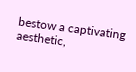bestow a captivating aesthetic,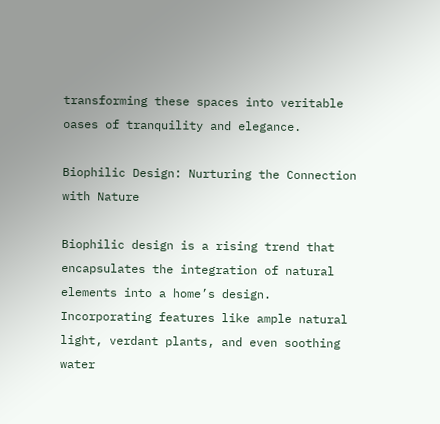transforming these spaces into veritable oases of tranquility and elegance.

Biophilic Design: Nurturing the Connection with Nature

Biophilic design is a rising trend that encapsulates the integration of natural elements into a home’s design. Incorporating features like ample natural light, verdant plants, and even soothing water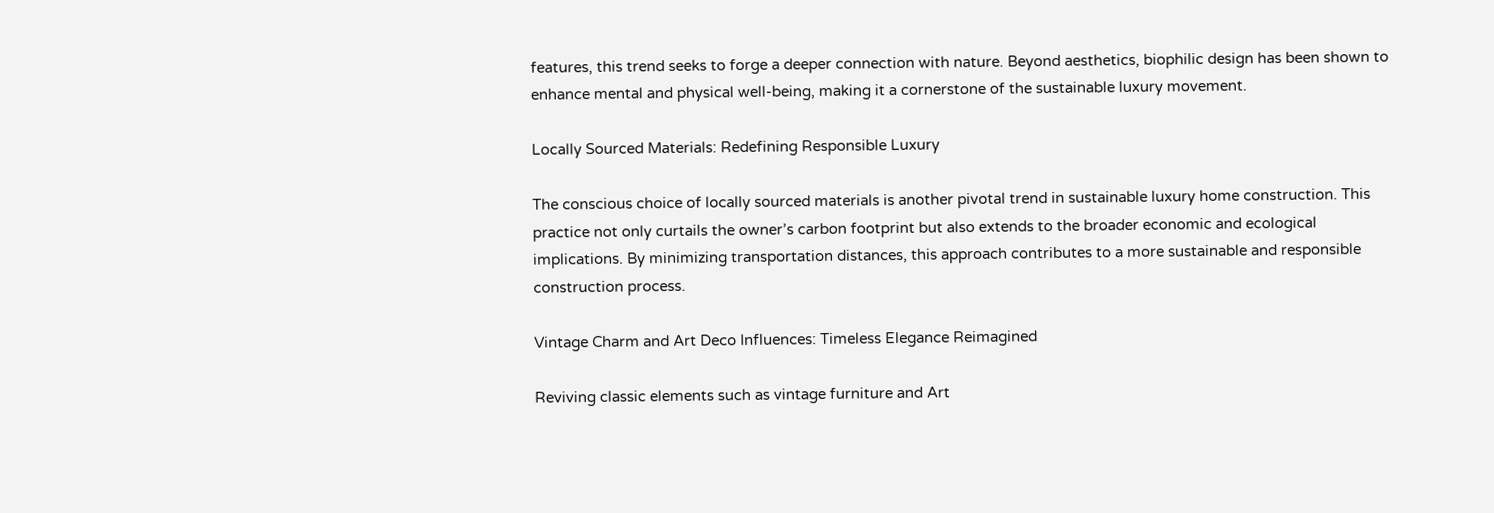features, this trend seeks to forge a deeper connection with nature. Beyond aesthetics, biophilic design has been shown to enhance mental and physical well-being, making it a cornerstone of the sustainable luxury movement.

Locally Sourced Materials: Redefining Responsible Luxury

The conscious choice of locally sourced materials is another pivotal trend in sustainable luxury home construction. This practice not only curtails the owner’s carbon footprint but also extends to the broader economic and ecological implications. By minimizing transportation distances, this approach contributes to a more sustainable and responsible construction process.

Vintage Charm and Art Deco Influences: Timeless Elegance Reimagined

Reviving classic elements such as vintage furniture and Art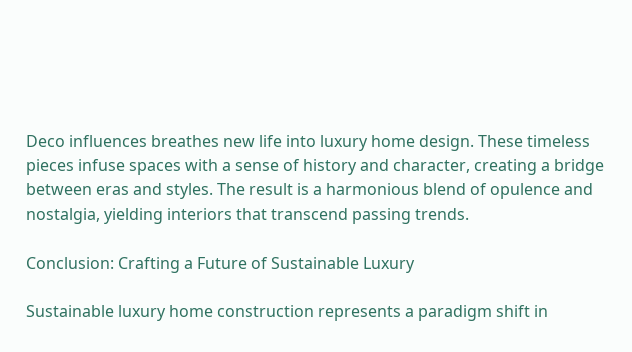Deco influences breathes new life into luxury home design. These timeless pieces infuse spaces with a sense of history and character, creating a bridge between eras and styles. The result is a harmonious blend of opulence and nostalgia, yielding interiors that transcend passing trends.

Conclusion: Crafting a Future of Sustainable Luxury

Sustainable luxury home construction represents a paradigm shift in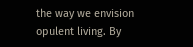the way we envision opulent living. By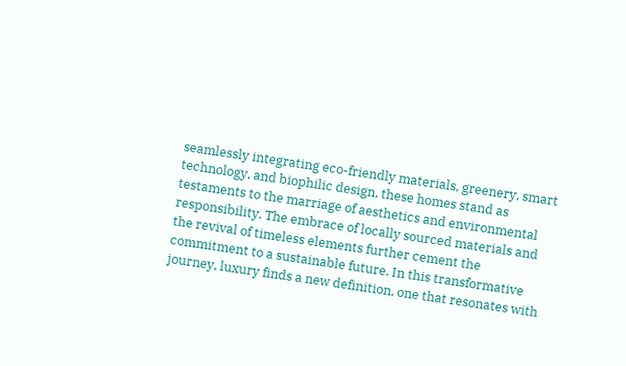seamlessly integrating eco-friendly materials, greenery, smart technology, and biophilic design, these homes stand as testaments to the marriage of aesthetics and environmental responsibility. The embrace of locally sourced materials and the revival of timeless elements further cement the commitment to a sustainable future. In this transformative journey, luxury finds a new definition, one that resonates with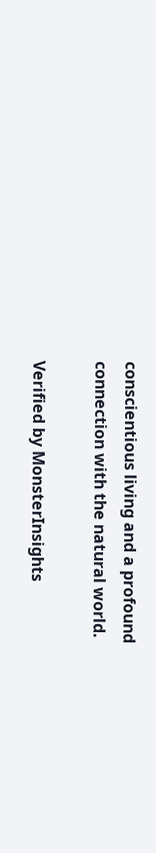conscientious living and a profound connection with the natural world.

Verified by MonsterInsights